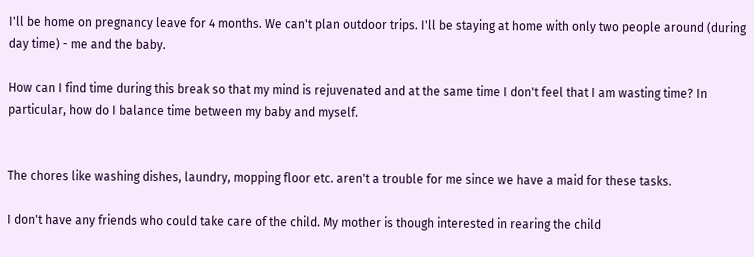I'll be home on pregnancy leave for 4 months. We can't plan outdoor trips. I'll be staying at home with only two people around (during day time) - me and the baby.

How can I find time during this break so that my mind is rejuvenated and at the same time I don't feel that I am wasting time? In particular, how do I balance time between my baby and myself.


The chores like washing dishes, laundry, mopping floor etc. aren't a trouble for me since we have a maid for these tasks.

I don't have any friends who could take care of the child. My mother is though interested in rearing the child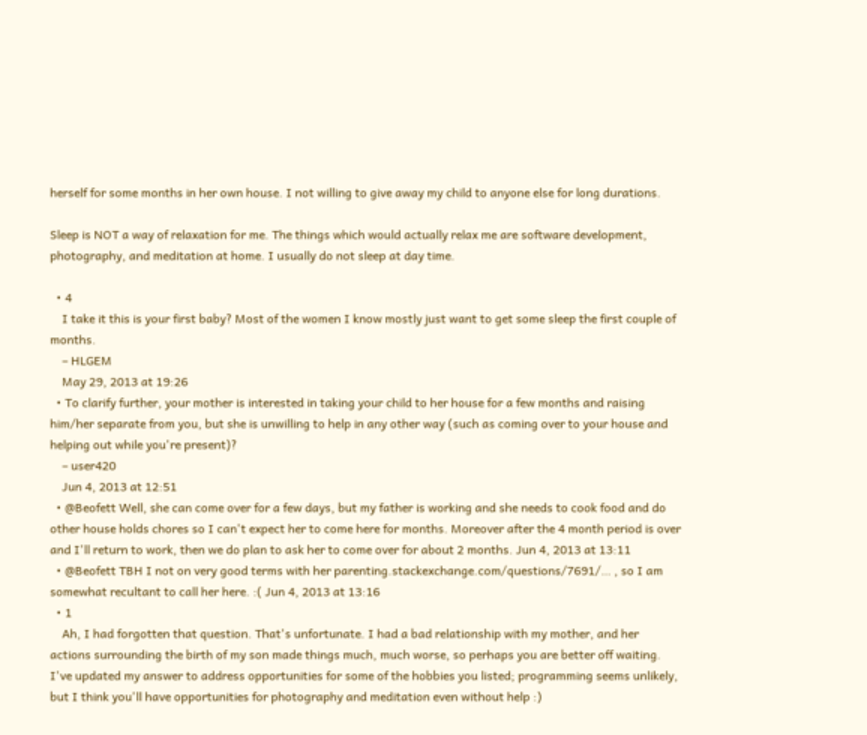herself for some months in her own house. I not willing to give away my child to anyone else for long durations.

Sleep is NOT a way of relaxation for me. The things which would actually relax me are software development, photography, and meditation at home. I usually do not sleep at day time.

  • 4
    I take it this is your first baby? Most of the women I know mostly just want to get some sleep the first couple of months.
    – HLGEM
    May 29, 2013 at 19:26
  • To clarify further, your mother is interested in taking your child to her house for a few months and raising him/her separate from you, but she is unwilling to help in any other way (such as coming over to your house and helping out while you're present)?
    – user420
    Jun 4, 2013 at 12:51
  • @Beofett Well, she can come over for a few days, but my father is working and she needs to cook food and do other house holds chores so I can't expect her to come here for months. Moreover after the 4 month period is over and I'll return to work, then we do plan to ask her to come over for about 2 months. Jun 4, 2013 at 13:11
  • @Beofett TBH I not on very good terms with her parenting.stackexchange.com/questions/7691/… , so I am somewhat recultant to call her here. :( Jun 4, 2013 at 13:16
  • 1
    Ah, I had forgotten that question. That's unfortunate. I had a bad relationship with my mother, and her actions surrounding the birth of my son made things much, much worse, so perhaps you are better off waiting. I've updated my answer to address opportunities for some of the hobbies you listed; programming seems unlikely, but I think you'll have opportunities for photography and meditation even without help :)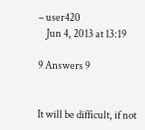– user420
    Jun 4, 2013 at 13:19

9 Answers 9


It will be difficult, if not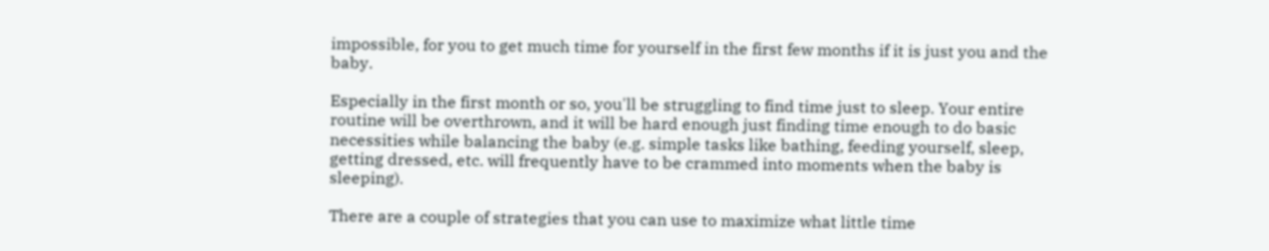impossible, for you to get much time for yourself in the first few months if it is just you and the baby.

Especially in the first month or so, you'll be struggling to find time just to sleep. Your entire routine will be overthrown, and it will be hard enough just finding time enough to do basic necessities while balancing the baby (e.g. simple tasks like bathing, feeding yourself, sleep, getting dressed, etc. will frequently have to be crammed into moments when the baby is sleeping).

There are a couple of strategies that you can use to maximize what little time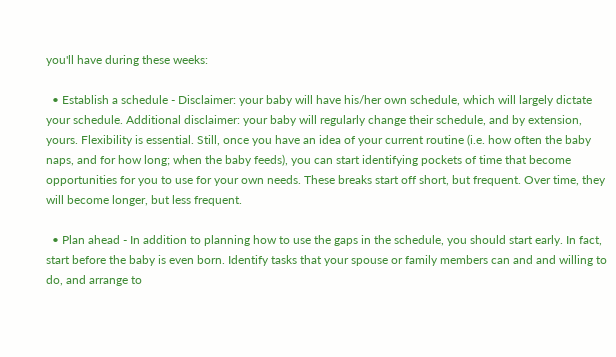you'll have during these weeks:

  • Establish a schedule - Disclaimer: your baby will have his/her own schedule, which will largely dictate your schedule. Additional disclaimer: your baby will regularly change their schedule, and by extension, yours. Flexibility is essential. Still, once you have an idea of your current routine (i.e. how often the baby naps, and for how long; when the baby feeds), you can start identifying pockets of time that become opportunities for you to use for your own needs. These breaks start off short, but frequent. Over time, they will become longer, but less frequent.

  • Plan ahead - In addition to planning how to use the gaps in the schedule, you should start early. In fact, start before the baby is even born. Identify tasks that your spouse or family members can and and willing to do, and arrange to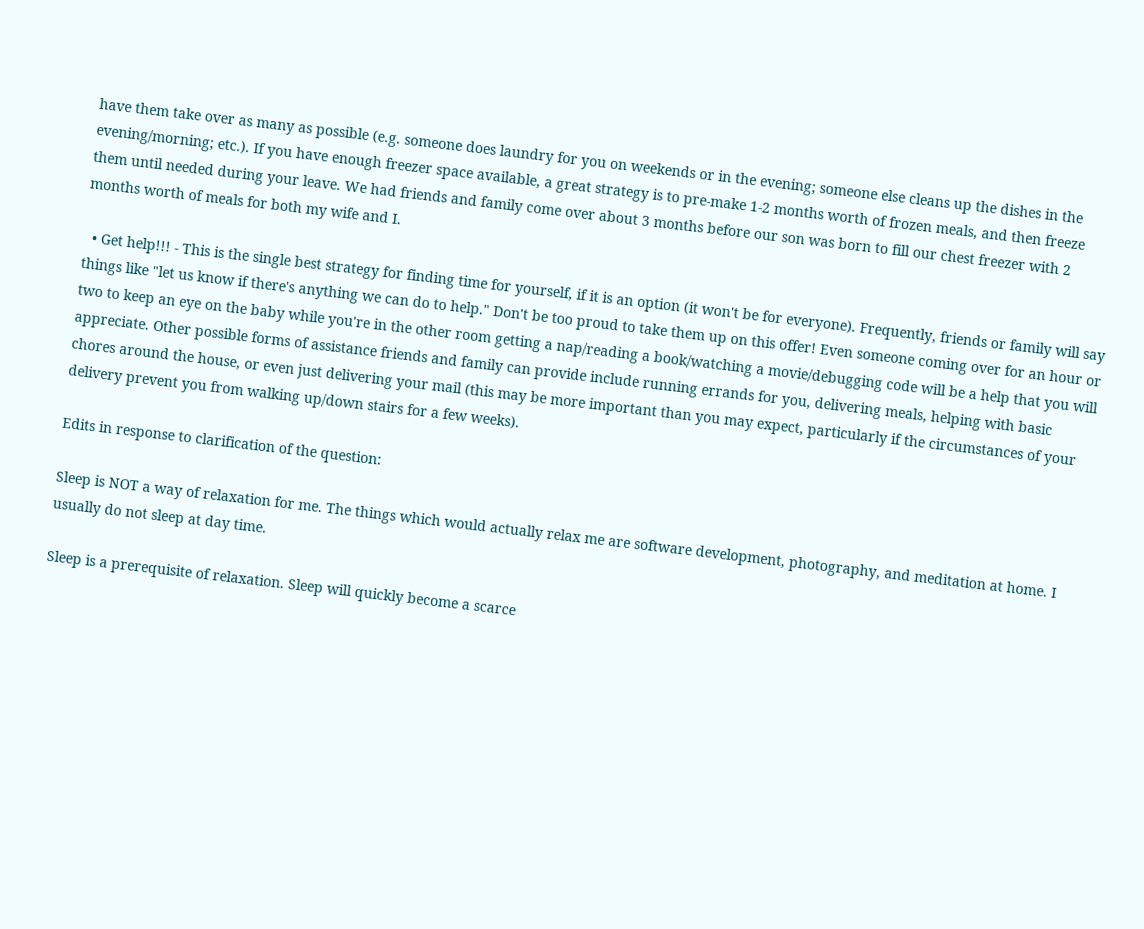have them take over as many as possible (e.g. someone does laundry for you on weekends or in the evening; someone else cleans up the dishes in the evening/morning; etc.). If you have enough freezer space available, a great strategy is to pre-make 1-2 months worth of frozen meals, and then freeze them until needed during your leave. We had friends and family come over about 3 months before our son was born to fill our chest freezer with 2 months worth of meals for both my wife and I.

  • Get help!!! - This is the single best strategy for finding time for yourself, if it is an option (it won't be for everyone). Frequently, friends or family will say things like "let us know if there's anything we can do to help." Don't be too proud to take them up on this offer! Even someone coming over for an hour or two to keep an eye on the baby while you're in the other room getting a nap/reading a book/watching a movie/debugging code will be a help that you will appreciate. Other possible forms of assistance friends and family can provide include running errands for you, delivering meals, helping with basic chores around the house, or even just delivering your mail (this may be more important than you may expect, particularly if the circumstances of your delivery prevent you from walking up/down stairs for a few weeks).

Edits in response to clarification of the question:

Sleep is NOT a way of relaxation for me. The things which would actually relax me are software development, photography, and meditation at home. I usually do not sleep at day time.

Sleep is a prerequisite of relaxation. Sleep will quickly become a scarce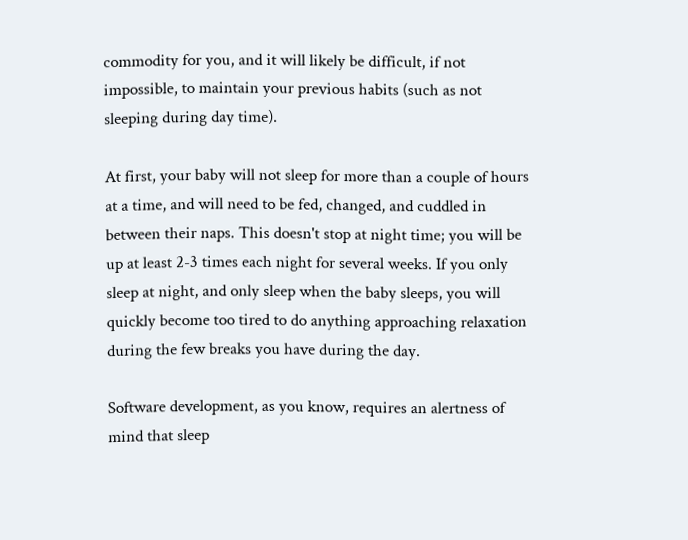commodity for you, and it will likely be difficult, if not impossible, to maintain your previous habits (such as not sleeping during day time).

At first, your baby will not sleep for more than a couple of hours at a time, and will need to be fed, changed, and cuddled in between their naps. This doesn't stop at night time; you will be up at least 2-3 times each night for several weeks. If you only sleep at night, and only sleep when the baby sleeps, you will quickly become too tired to do anything approaching relaxation during the few breaks you have during the day.

Software development, as you know, requires an alertness of mind that sleep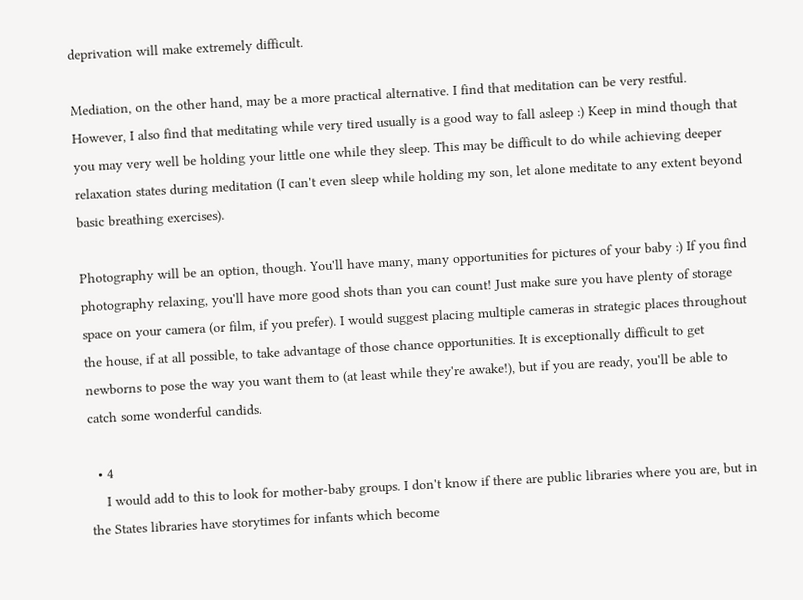deprivation will make extremely difficult.

Mediation, on the other hand, may be a more practical alternative. I find that meditation can be very restful. However, I also find that meditating while very tired usually is a good way to fall asleep :) Keep in mind though that you may very well be holding your little one while they sleep. This may be difficult to do while achieving deeper relaxation states during meditation (I can't even sleep while holding my son, let alone meditate to any extent beyond basic breathing exercises).

Photography will be an option, though. You'll have many, many opportunities for pictures of your baby :) If you find photography relaxing, you'll have more good shots than you can count! Just make sure you have plenty of storage space on your camera (or film, if you prefer). I would suggest placing multiple cameras in strategic places throughout the house, if at all possible, to take advantage of those chance opportunities. It is exceptionally difficult to get newborns to pose the way you want them to (at least while they're awake!), but if you are ready, you'll be able to catch some wonderful candids.

  • 4
    I would add to this to look for mother-baby groups. I don't know if there are public libraries where you are, but in the States libraries have storytimes for infants which become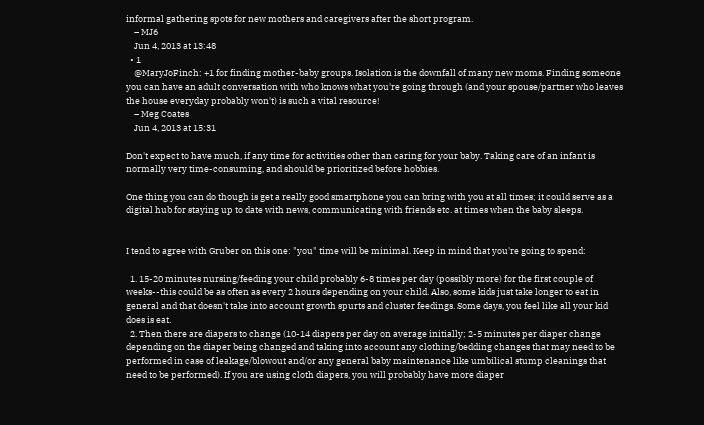informal gathering spots for new mothers and caregivers after the short program.
    – MJ6
    Jun 4, 2013 at 13:48
  • 1
    @MaryJoFinch: +1 for finding mother-baby groups. Isolation is the downfall of many new moms. Finding someone you can have an adult conversation with who knows what you're going through (and your spouse/partner who leaves the house everyday probably won't) is such a vital resource!
    – Meg Coates
    Jun 4, 2013 at 15:31

Don't expect to have much, if any time for activities other than caring for your baby. Taking care of an infant is normally very time-consuming, and should be prioritized before hobbies.

One thing you can do though is get a really good smartphone you can bring with you at all times; it could serve as a digital hub for staying up to date with news, communicating with friends etc. at times when the baby sleeps.


I tend to agree with Gruber on this one: "you" time will be minimal. Keep in mind that you're going to spend:

  1. 15-20 minutes nursing/feeding your child probably 6-8 times per day (possibly more) for the first couple of weeks--this could be as often as every 2 hours depending on your child. Also, some kids just take longer to eat in general and that doesn't take into account growth spurts and cluster feedings. Some days, you feel like all your kid does is eat.
  2. Then there are diapers to change (10-14 diapers per day on average initially; 2-5 minutes per diaper change depending on the diaper being changed and taking into account any clothing/bedding changes that may need to be performed in case of leakage/blowout and/or any general baby maintenance like umbilical stump cleanings that need to be performed). If you are using cloth diapers, you will probably have more diaper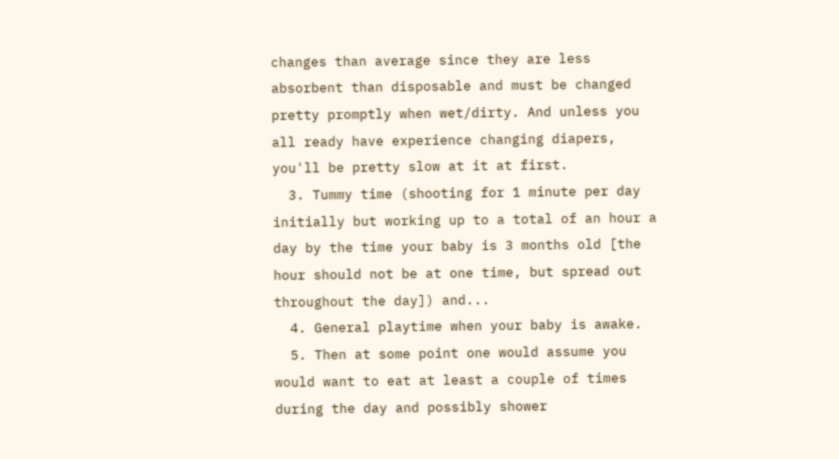changes than average since they are less absorbent than disposable and must be changed pretty promptly when wet/dirty. And unless you all ready have experience changing diapers, you'll be pretty slow at it at first.
  3. Tummy time (shooting for 1 minute per day initially but working up to a total of an hour a day by the time your baby is 3 months old [the hour should not be at one time, but spread out throughout the day]) and...
  4. General playtime when your baby is awake.
  5. Then at some point one would assume you would want to eat at least a couple of times during the day and possibly shower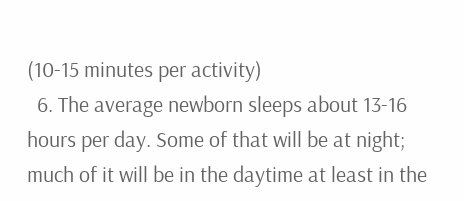(10-15 minutes per activity)
  6. The average newborn sleeps about 13-16 hours per day. Some of that will be at night; much of it will be in the daytime at least in the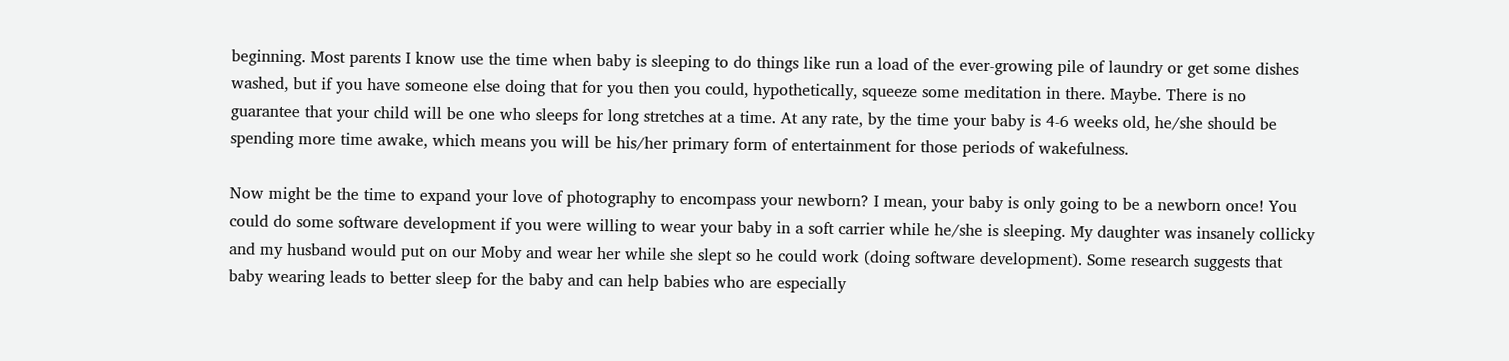beginning. Most parents I know use the time when baby is sleeping to do things like run a load of the ever-growing pile of laundry or get some dishes washed, but if you have someone else doing that for you then you could, hypothetically, squeeze some meditation in there. Maybe. There is no guarantee that your child will be one who sleeps for long stretches at a time. At any rate, by the time your baby is 4-6 weeks old, he/she should be spending more time awake, which means you will be his/her primary form of entertainment for those periods of wakefulness.

Now might be the time to expand your love of photography to encompass your newborn? I mean, your baby is only going to be a newborn once! You could do some software development if you were willing to wear your baby in a soft carrier while he/she is sleeping. My daughter was insanely collicky and my husband would put on our Moby and wear her while she slept so he could work (doing software development). Some research suggests that baby wearing leads to better sleep for the baby and can help babies who are especially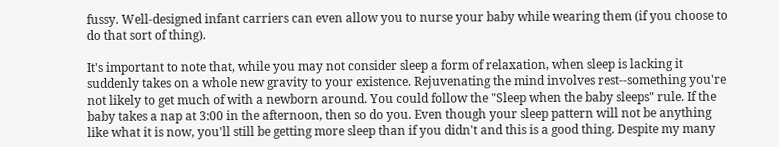fussy. Well-designed infant carriers can even allow you to nurse your baby while wearing them (if you choose to do that sort of thing).

It's important to note that, while you may not consider sleep a form of relaxation, when sleep is lacking it suddenly takes on a whole new gravity to your existence. Rejuvenating the mind involves rest--something you're not likely to get much of with a newborn around. You could follow the "Sleep when the baby sleeps" rule. If the baby takes a nap at 3:00 in the afternoon, then so do you. Even though your sleep pattern will not be anything like what it is now, you'll still be getting more sleep than if you didn't and this is a good thing. Despite my many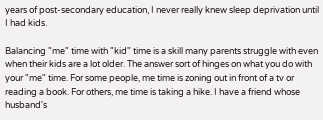years of post-secondary education, I never really knew sleep deprivation until I had kids.

Balancing "me" time with "kid" time is a skill many parents struggle with even when their kids are a lot older. The answer sort of hinges on what you do with your "me" time. For some people, me time is zoning out in front of a tv or reading a book. For others, me time is taking a hike. I have a friend whose husband's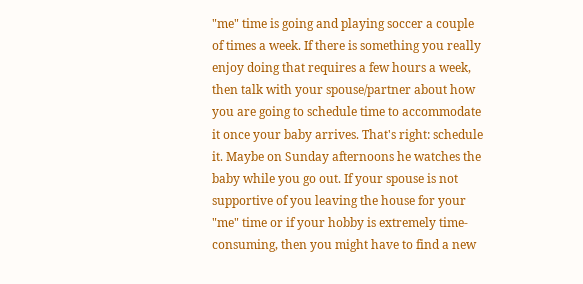"me" time is going and playing soccer a couple of times a week. If there is something you really enjoy doing that requires a few hours a week, then talk with your spouse/partner about how you are going to schedule time to accommodate it once your baby arrives. That's right: schedule it. Maybe on Sunday afternoons he watches the baby while you go out. If your spouse is not supportive of you leaving the house for your "me" time or if your hobby is extremely time-consuming, then you might have to find a new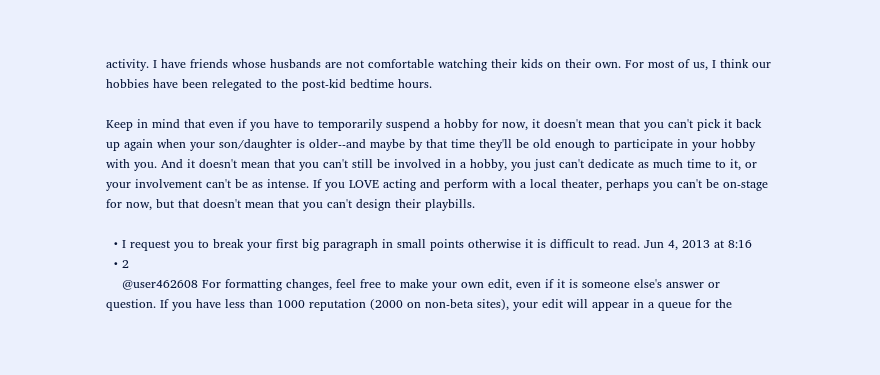activity. I have friends whose husbands are not comfortable watching their kids on their own. For most of us, I think our hobbies have been relegated to the post-kid bedtime hours.

Keep in mind that even if you have to temporarily suspend a hobby for now, it doesn't mean that you can't pick it back up again when your son/daughter is older--and maybe by that time they'll be old enough to participate in your hobby with you. And it doesn't mean that you can't still be involved in a hobby, you just can't dedicate as much time to it, or your involvement can't be as intense. If you LOVE acting and perform with a local theater, perhaps you can't be on-stage for now, but that doesn't mean that you can't design their playbills.

  • I request you to break your first big paragraph in small points otherwise it is difficult to read. Jun 4, 2013 at 8:16
  • 2
    @user462608 For formatting changes, feel free to make your own edit, even if it is someone else's answer or question. If you have less than 1000 reputation (2000 on non-beta sites), your edit will appear in a queue for the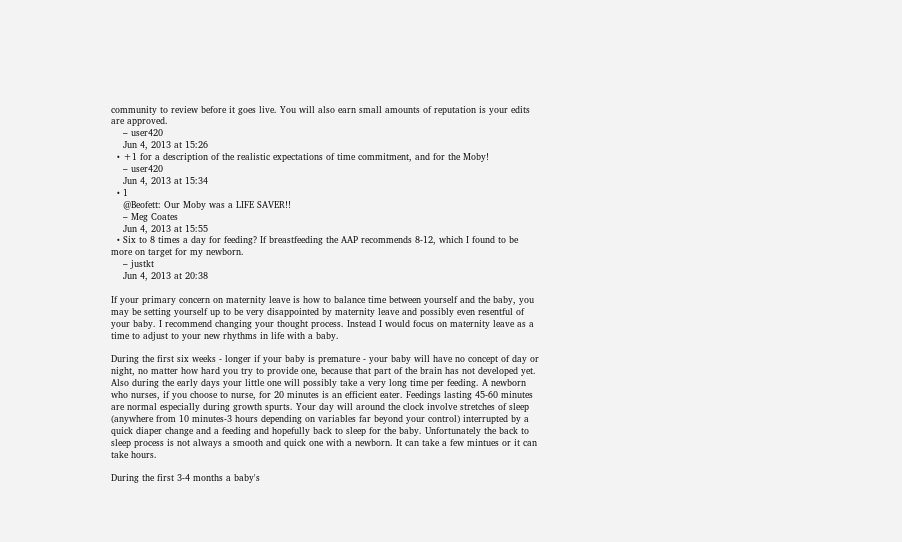community to review before it goes live. You will also earn small amounts of reputation is your edits are approved.
    – user420
    Jun 4, 2013 at 15:26
  • +1 for a description of the realistic expectations of time commitment, and for the Moby!
    – user420
    Jun 4, 2013 at 15:34
  • 1
    @Beofett: Our Moby was a LIFE SAVER!!
    – Meg Coates
    Jun 4, 2013 at 15:55
  • Six to 8 times a day for feeding? If breastfeeding the AAP recommends 8-12, which I found to be more on target for my newborn.
    – justkt
    Jun 4, 2013 at 20:38

If your primary concern on maternity leave is how to balance time between yourself and the baby, you may be setting yourself up to be very disappointed by maternity leave and possibly even resentful of your baby. I recommend changing your thought process. Instead I would focus on maternity leave as a time to adjust to your new rhythms in life with a baby.

During the first six weeks - longer if your baby is premature - your baby will have no concept of day or night, no matter how hard you try to provide one, because that part of the brain has not developed yet. Also during the early days your little one will possibly take a very long time per feeding. A newborn who nurses, if you choose to nurse, for 20 minutes is an efficient eater. Feedings lasting 45-60 minutes are normal especially during growth spurts. Your day will around the clock involve stretches of sleep (anywhere from 10 minutes-3 hours depending on variables far beyond your control) interrupted by a quick diaper change and a feeding and hopefully back to sleep for the baby. Unfortunately the back to sleep process is not always a smooth and quick one with a newborn. It can take a few mintues or it can take hours.

During the first 3-4 months a baby's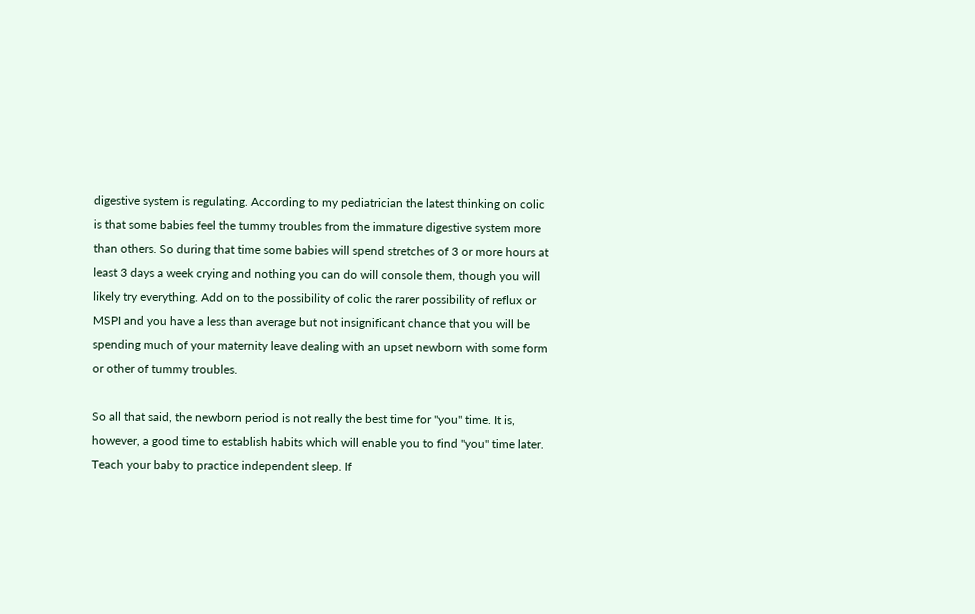digestive system is regulating. According to my pediatrician the latest thinking on colic is that some babies feel the tummy troubles from the immature digestive system more than others. So during that time some babies will spend stretches of 3 or more hours at least 3 days a week crying and nothing you can do will console them, though you will likely try everything. Add on to the possibility of colic the rarer possibility of reflux or MSPI and you have a less than average but not insignificant chance that you will be spending much of your maternity leave dealing with an upset newborn with some form or other of tummy troubles.

So all that said, the newborn period is not really the best time for "you" time. It is, however, a good time to establish habits which will enable you to find "you" time later. Teach your baby to practice independent sleep. If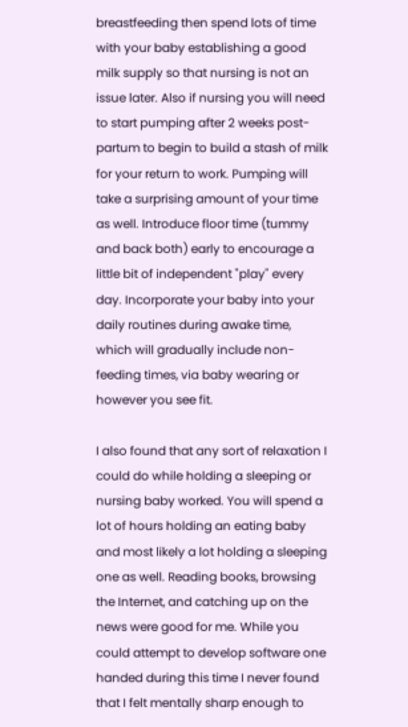breastfeeding then spend lots of time with your baby establishing a good milk supply so that nursing is not an issue later. Also if nursing you will need to start pumping after 2 weeks post-partum to begin to build a stash of milk for your return to work. Pumping will take a surprising amount of your time as well. Introduce floor time (tummy and back both) early to encourage a little bit of independent "play" every day. Incorporate your baby into your daily routines during awake time, which will gradually include non-feeding times, via baby wearing or however you see fit.

I also found that any sort of relaxation I could do while holding a sleeping or nursing baby worked. You will spend a lot of hours holding an eating baby and most likely a lot holding a sleeping one as well. Reading books, browsing the Internet, and catching up on the news were good for me. While you could attempt to develop software one handed during this time I never found that I felt mentally sharp enough to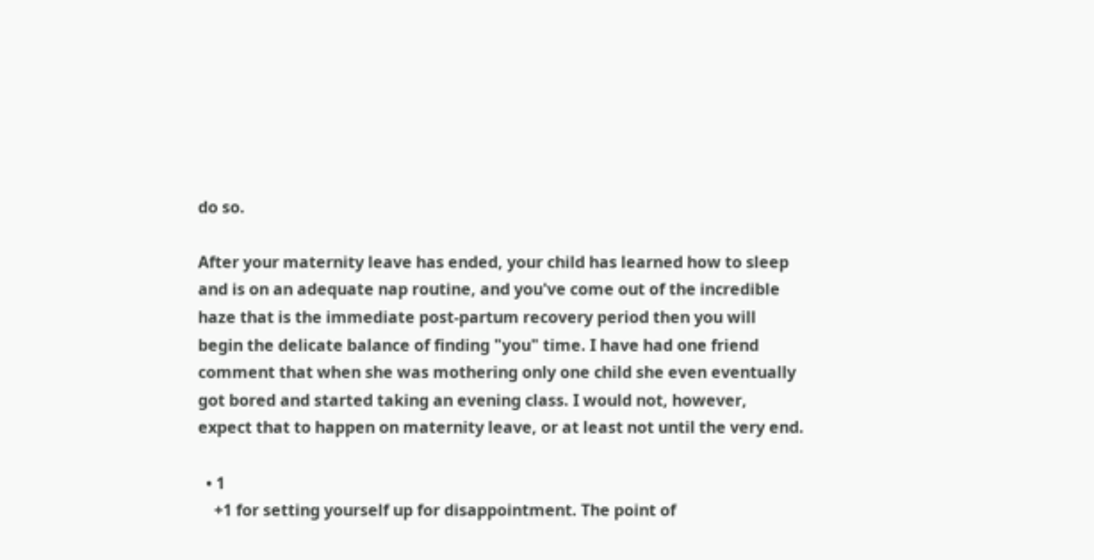do so.

After your maternity leave has ended, your child has learned how to sleep and is on an adequate nap routine, and you've come out of the incredible haze that is the immediate post-partum recovery period then you will begin the delicate balance of finding "you" time. I have had one friend comment that when she was mothering only one child she even eventually got bored and started taking an evening class. I would not, however, expect that to happen on maternity leave, or at least not until the very end.

  • 1
    +1 for setting yourself up for disappointment. The point of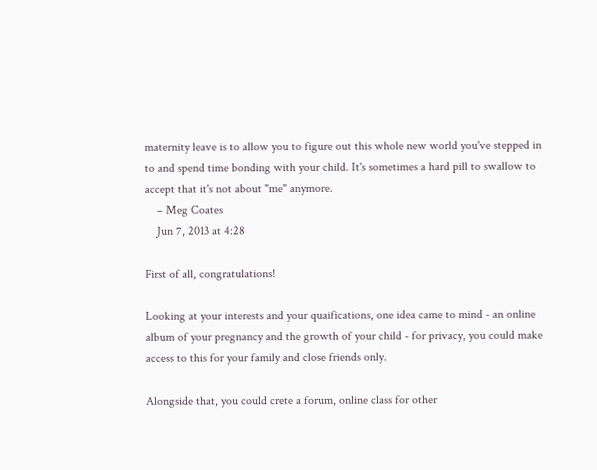maternity leave is to allow you to figure out this whole new world you've stepped in to and spend time bonding with your child. It's sometimes a hard pill to swallow to accept that it's not about "me" anymore.
    – Meg Coates
    Jun 7, 2013 at 4:28

First of all, congratulations!

Looking at your interests and your quaifications, one idea came to mind - an online album of your pregnancy and the growth of your child - for privacy, you could make access to this for your family and close friends only.

Alongside that, you could crete a forum, online class for other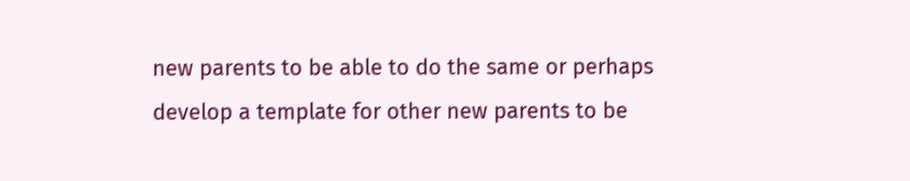new parents to be able to do the same or perhaps develop a template for other new parents to be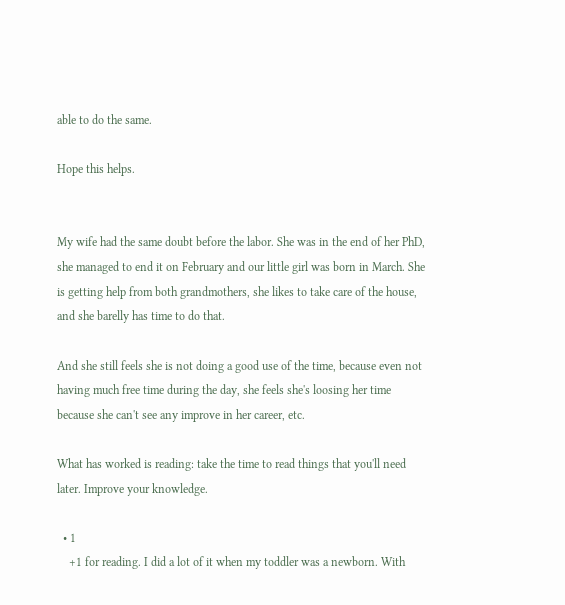able to do the same.

Hope this helps.


My wife had the same doubt before the labor. She was in the end of her PhD, she managed to end it on February and our little girl was born in March. She is getting help from both grandmothers, she likes to take care of the house, and she barelly has time to do that.

And she still feels she is not doing a good use of the time, because even not having much free time during the day, she feels she's loosing her time because she can't see any improve in her career, etc.

What has worked is reading: take the time to read things that you'll need later. Improve your knowledge.

  • 1
    +1 for reading. I did a lot of it when my toddler was a newborn. With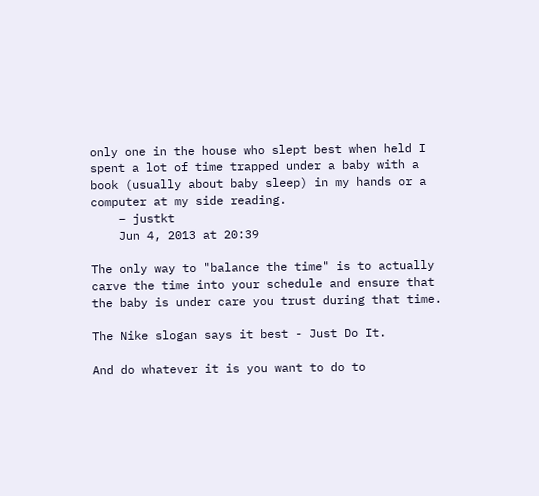only one in the house who slept best when held I spent a lot of time trapped under a baby with a book (usually about baby sleep) in my hands or a computer at my side reading.
    – justkt
    Jun 4, 2013 at 20:39

The only way to "balance the time" is to actually carve the time into your schedule and ensure that the baby is under care you trust during that time.

The Nike slogan says it best - Just Do It.

And do whatever it is you want to do to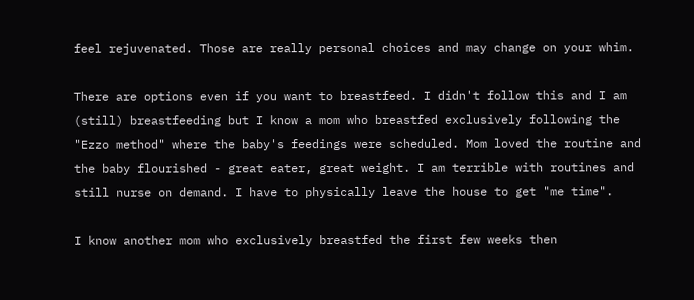feel rejuvenated. Those are really personal choices and may change on your whim.

There are options even if you want to breastfeed. I didn't follow this and I am (still) breastfeeding but I know a mom who breastfed exclusively following the "Ezzo method" where the baby's feedings were scheduled. Mom loved the routine and the baby flourished - great eater, great weight. I am terrible with routines and still nurse on demand. I have to physically leave the house to get "me time".

I know another mom who exclusively breastfed the first few weeks then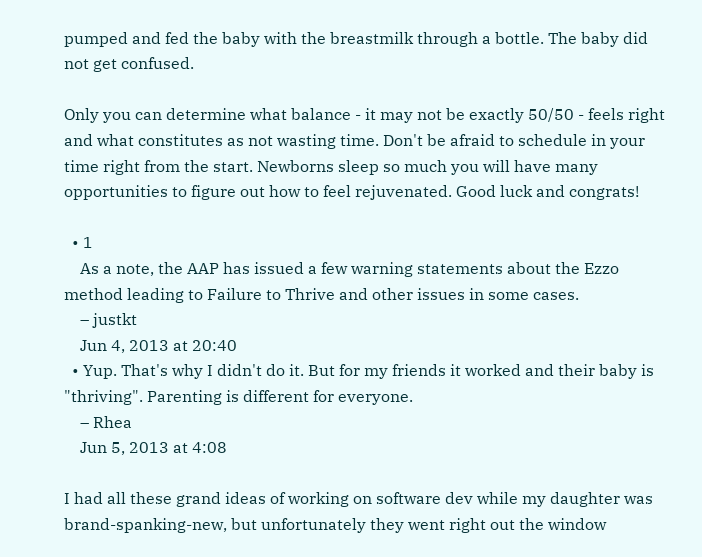pumped and fed the baby with the breastmilk through a bottle. The baby did not get confused.

Only you can determine what balance - it may not be exactly 50/50 - feels right and what constitutes as not wasting time. Don't be afraid to schedule in your time right from the start. Newborns sleep so much you will have many opportunities to figure out how to feel rejuvenated. Good luck and congrats!

  • 1
    As a note, the AAP has issued a few warning statements about the Ezzo method leading to Failure to Thrive and other issues in some cases.
    – justkt
    Jun 4, 2013 at 20:40
  • Yup. That's why I didn't do it. But for my friends it worked and their baby is "thriving". Parenting is different for everyone.
    – Rhea
    Jun 5, 2013 at 4:08

I had all these grand ideas of working on software dev while my daughter was brand-spanking-new, but unfortunately they went right out the window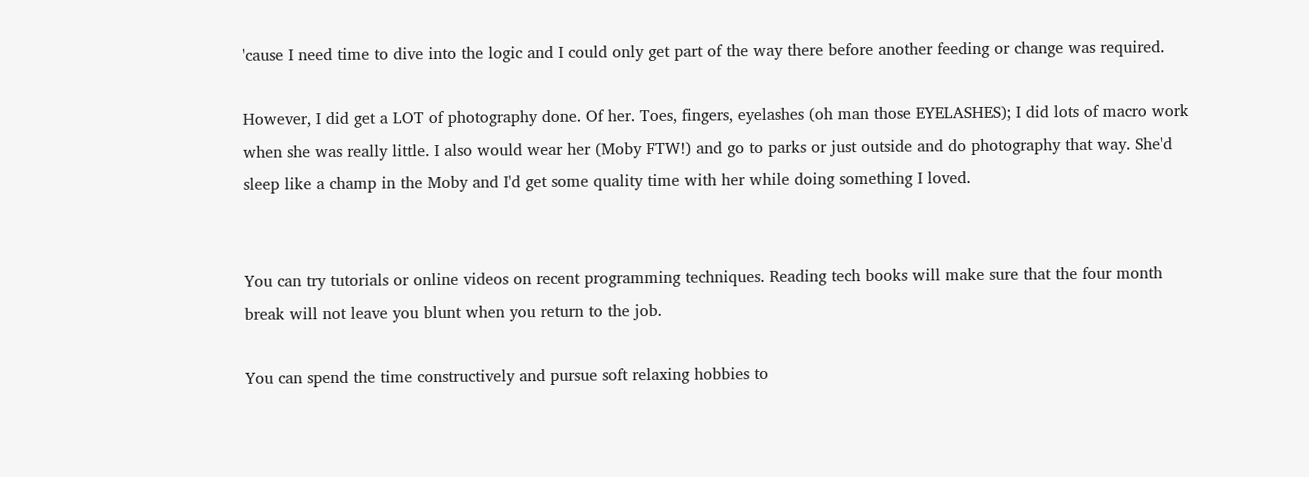'cause I need time to dive into the logic and I could only get part of the way there before another feeding or change was required.

However, I did get a LOT of photography done. Of her. Toes, fingers, eyelashes (oh man those EYELASHES); I did lots of macro work when she was really little. I also would wear her (Moby FTW!) and go to parks or just outside and do photography that way. She'd sleep like a champ in the Moby and I'd get some quality time with her while doing something I loved.


You can try tutorials or online videos on recent programming techniques. Reading tech books will make sure that the four month break will not leave you blunt when you return to the job.

You can spend the time constructively and pursue soft relaxing hobbies to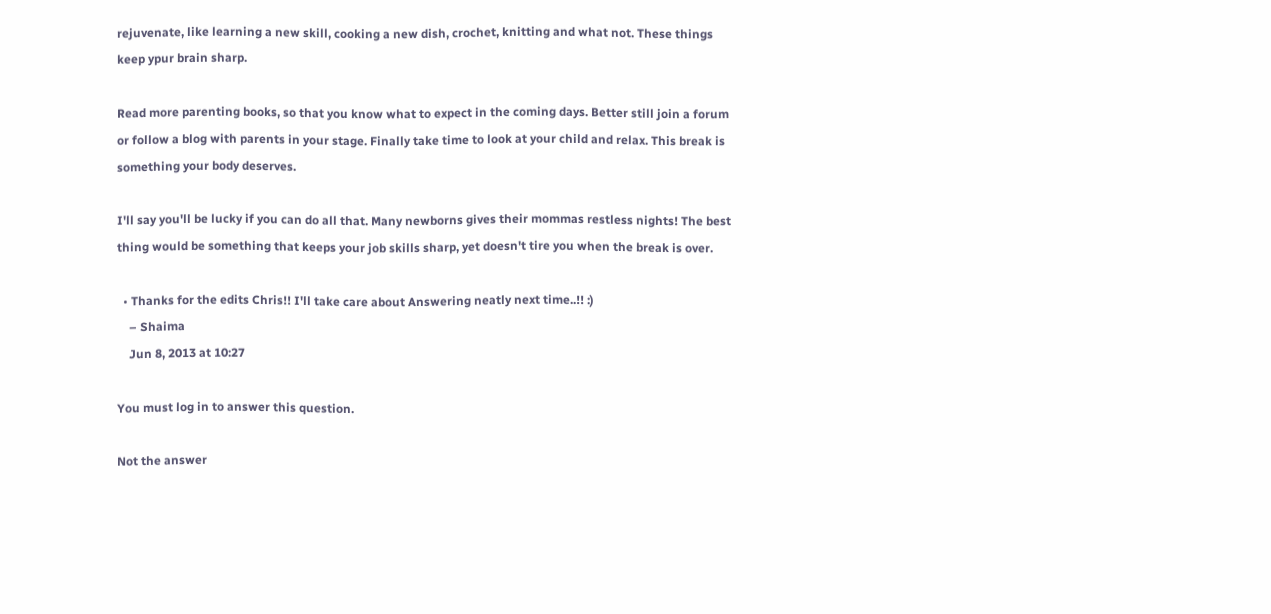rejuvenate, like learning a new skill, cooking a new dish, crochet, knitting and what not. These things keep ypur brain sharp.

Read more parenting books, so that you know what to expect in the coming days. Better still join a forum or follow a blog with parents in your stage. Finally take time to look at your child and relax. This break is something your body deserves.

I'll say you'll be lucky if you can do all that. Many newborns gives their mommas restless nights! The best thing would be something that keeps your job skills sharp, yet doesn't tire you when the break is over.

  • Thanks for the edits Chris!! I'll take care about Answering neatly next time..!! :)
    – Shaima
    Jun 8, 2013 at 10:27

You must log in to answer this question.

Not the answer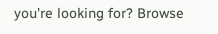you're looking for? Browse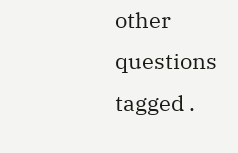other questions tagged .